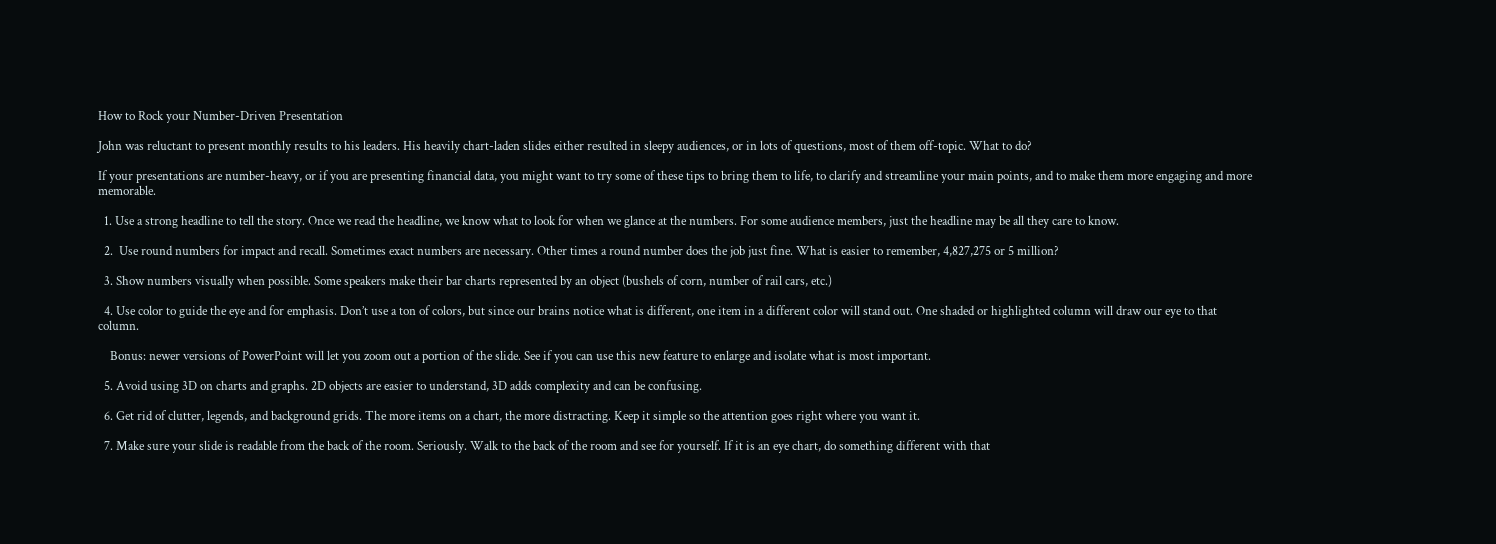How to Rock your Number-Driven Presentation

John was reluctant to present monthly results to his leaders. His heavily chart-laden slides either resulted in sleepy audiences, or in lots of questions, most of them off-topic. What to do?

If your presentations are number-heavy, or if you are presenting financial data, you might want to try some of these tips to bring them to life, to clarify and streamline your main points, and to make them more engaging and more memorable.

  1. Use a strong headline to tell the story. Once we read the headline, we know what to look for when we glance at the numbers. For some audience members, just the headline may be all they care to know.

  2.  Use round numbers for impact and recall. Sometimes exact numbers are necessary. Other times a round number does the job just fine. What is easier to remember, 4,827,275 or 5 million?

  3. Show numbers visually when possible. Some speakers make their bar charts represented by an object (bushels of corn, number of rail cars, etc.)

  4. Use color to guide the eye and for emphasis. Don’t use a ton of colors, but since our brains notice what is different, one item in a different color will stand out. One shaded or highlighted column will draw our eye to that column.

    Bonus: newer versions of PowerPoint will let you zoom out a portion of the slide. See if you can use this new feature to enlarge and isolate what is most important.

  5. Avoid using 3D on charts and graphs. 2D objects are easier to understand, 3D adds complexity and can be confusing.

  6. Get rid of clutter, legends, and background grids. The more items on a chart, the more distracting. Keep it simple so the attention goes right where you want it.

  7. Make sure your slide is readable from the back of the room. Seriously. Walk to the back of the room and see for yourself. If it is an eye chart, do something different with that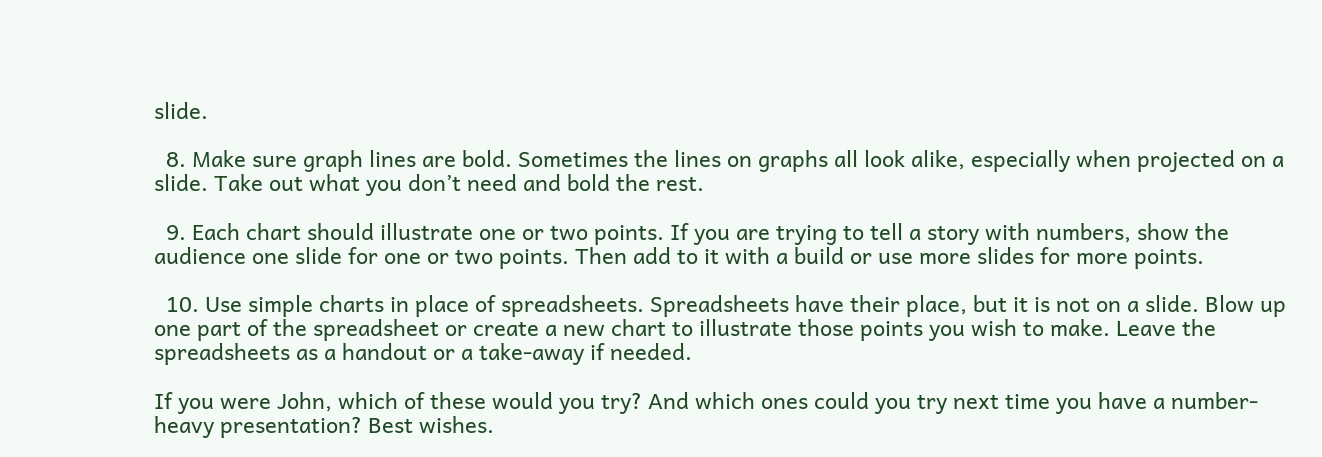slide.

  8. Make sure graph lines are bold. Sometimes the lines on graphs all look alike, especially when projected on a slide. Take out what you don’t need and bold the rest.

  9. Each chart should illustrate one or two points. If you are trying to tell a story with numbers, show the audience one slide for one or two points. Then add to it with a build or use more slides for more points.

  10. Use simple charts in place of spreadsheets. Spreadsheets have their place, but it is not on a slide. Blow up one part of the spreadsheet or create a new chart to illustrate those points you wish to make. Leave the spreadsheets as a handout or a take-away if needed.

If you were John, which of these would you try? And which ones could you try next time you have a number-heavy presentation? Best wishes.